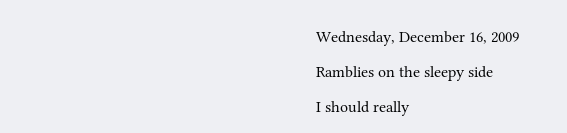Wednesday, December 16, 2009

Ramblies on the sleepy side

I should really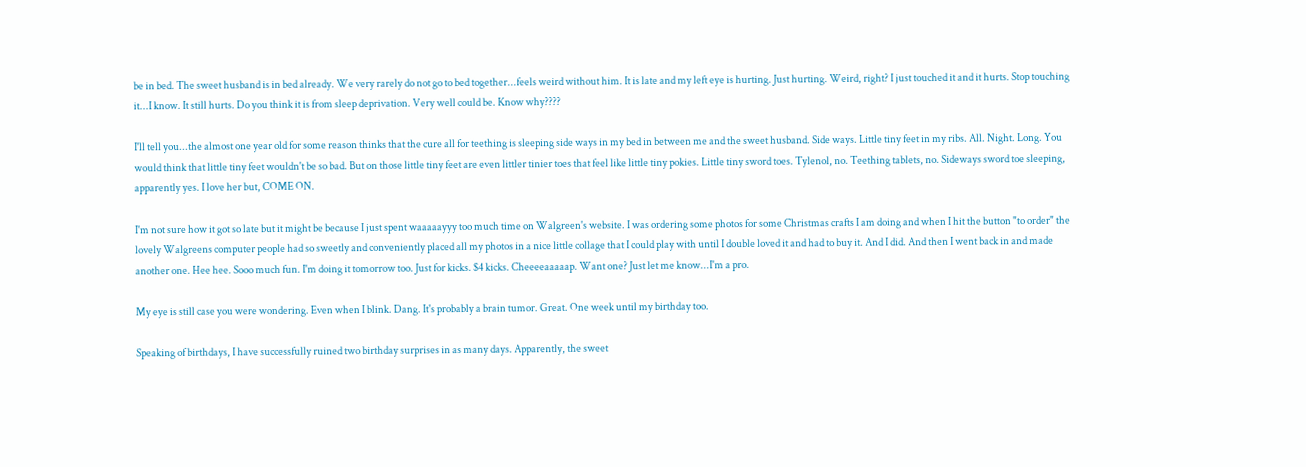be in bed. The sweet husband is in bed already. We very rarely do not go to bed together...feels weird without him. It is late and my left eye is hurting. Just hurting. Weird, right? I just touched it and it hurts. Stop touching it...I know. It still hurts. Do you think it is from sleep deprivation. Very well could be. Know why????

I'll tell you...the almost one year old for some reason thinks that the cure all for teething is sleeping side ways in my bed in between me and the sweet husband. Side ways. Little tiny feet in my ribs. All. Night. Long. You would think that little tiny feet wouldn't be so bad. But on those little tiny feet are even littler tinier toes that feel like little tiny pokies. Little tiny sword toes. Tylenol, no. Teething tablets, no. Sideways sword toe sleeping, apparently yes. I love her but, COME ON.

I'm not sure how it got so late but it might be because I just spent waaaaayyy too much time on Walgreen's website. I was ordering some photos for some Christmas crafts I am doing and when I hit the button "to order" the lovely Walgreens computer people had so sweetly and conveniently placed all my photos in a nice little collage that I could play with until I double loved it and had to buy it. And I did. And then I went back in and made another one. Hee hee. Sooo much fun. I'm doing it tomorrow too. Just for kicks. $4 kicks. Cheeeeaaaaap. Want one? Just let me know...I'm a pro.

My eye is still case you were wondering. Even when I blink. Dang. It's probably a brain tumor. Great. One week until my birthday too.

Speaking of birthdays, I have successfully ruined two birthday surprises in as many days. Apparently, the sweet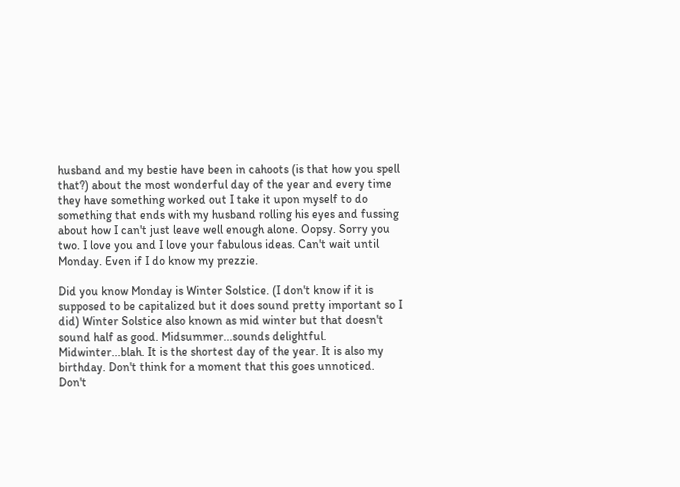husband and my bestie have been in cahoots (is that how you spell that?) about the most wonderful day of the year and every time they have something worked out I take it upon myself to do something that ends with my husband rolling his eyes and fussing about how I can't just leave well enough alone. Oopsy. Sorry you two. I love you and I love your fabulous ideas. Can't wait until Monday. Even if I do know my prezzie.

Did you know Monday is Winter Solstice. (I don't know if it is supposed to be capitalized but it does sound pretty important so I did) Winter Solstice also known as mid winter but that doesn't sound half as good. Midsummer...sounds delightful. Midwinter...blah. It is the shortest day of the year. It is also my birthday. Don't think for a moment that this goes unnoticed. Don't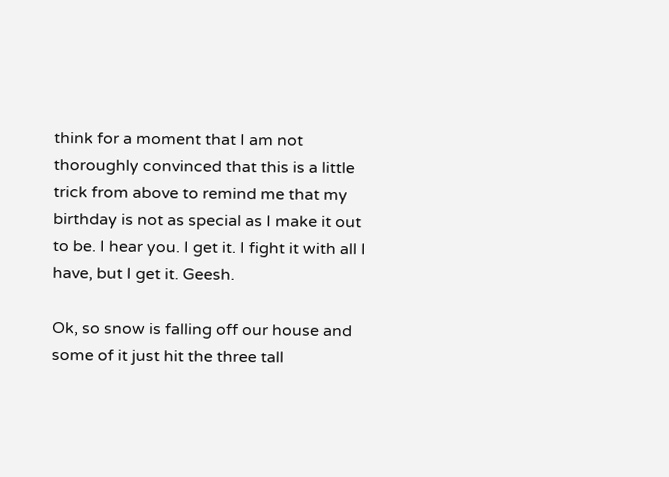think for a moment that I am not thoroughly convinced that this is a little trick from above to remind me that my birthday is not as special as I make it out to be. I hear you. I get it. I fight it with all I have, but I get it. Geesh.

Ok, so snow is falling off our house and some of it just hit the three tall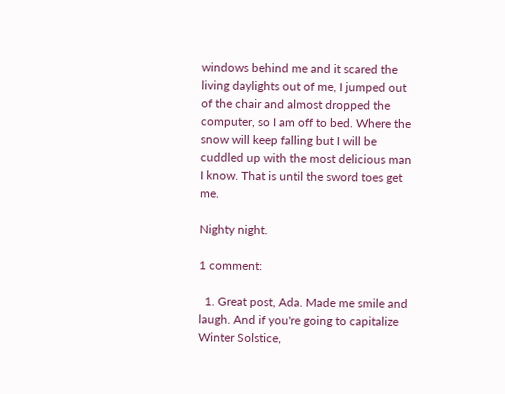windows behind me and it scared the living daylights out of me, I jumped out of the chair and almost dropped the computer, so I am off to bed. Where the snow will keep falling but I will be cuddled up with the most delicious man I know. That is until the sword toes get me.

Nighty night.

1 comment:

  1. Great post, Ada. Made me smile and laugh. And if you're going to capitalize Winter Solstice,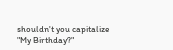shouldn't you capitalize "My Birthday?"